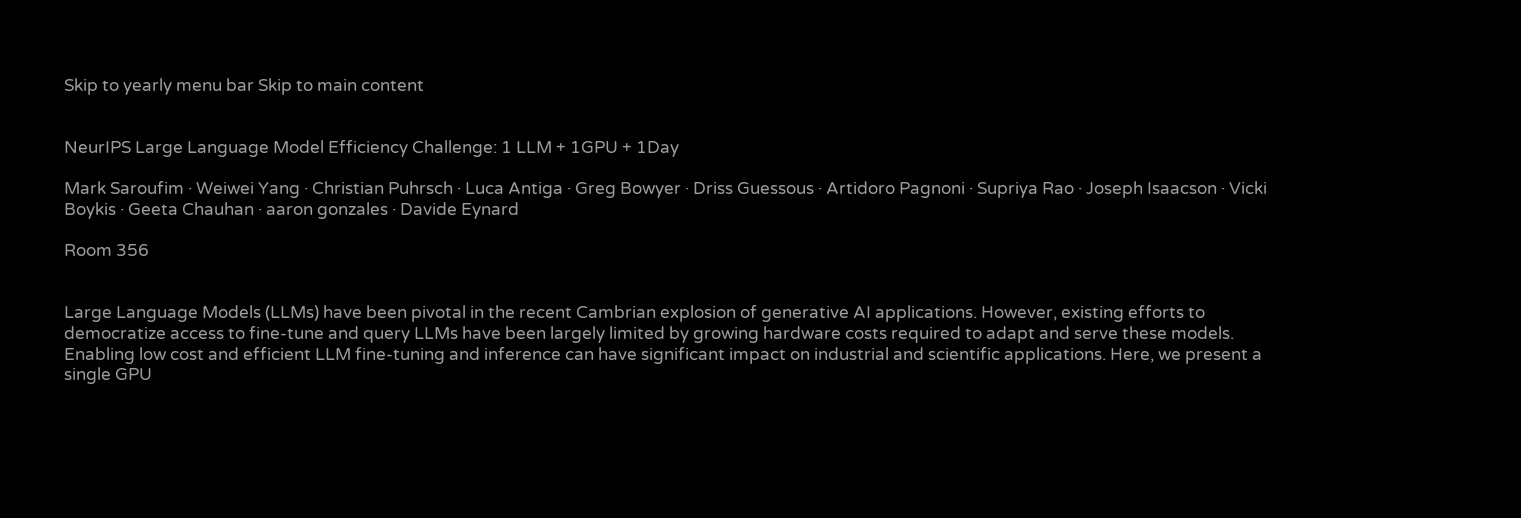Skip to yearly menu bar Skip to main content


NeurIPS Large Language Model Efficiency Challenge: 1 LLM + 1GPU + 1Day

Mark Saroufim · Weiwei Yang · Christian Puhrsch · Luca Antiga · Greg Bowyer · Driss Guessous · Artidoro Pagnoni · Supriya Rao · Joseph Isaacson · Vicki Boykis · Geeta Chauhan · aaron gonzales · Davide Eynard

Room 356


Large Language Models (LLMs) have been pivotal in the recent Cambrian explosion of generative AI applications. However, existing efforts to democratize access to fine-tune and query LLMs have been largely limited by growing hardware costs required to adapt and serve these models. Enabling low cost and efficient LLM fine-tuning and inference can have significant impact on industrial and scientific applications. Here, we present a single GPU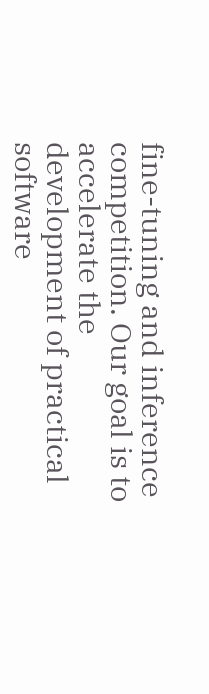fine-tuning and inference competition. Our goal is to accelerate the development of practical software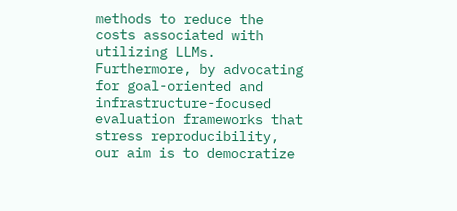methods to reduce the costs associated with utilizing LLMs. Furthermore, by advocating for goal-oriented and infrastructure-focused evaluation frameworks that stress reproducibility, our aim is to democratize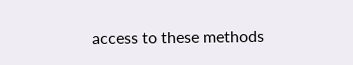access to these methods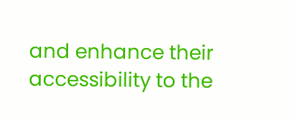and enhance their accessibility to the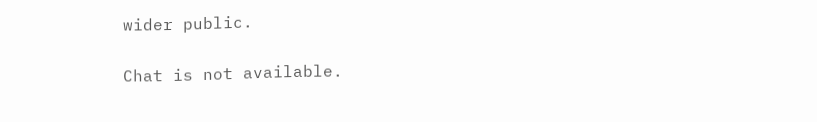wider public.

Chat is not available.